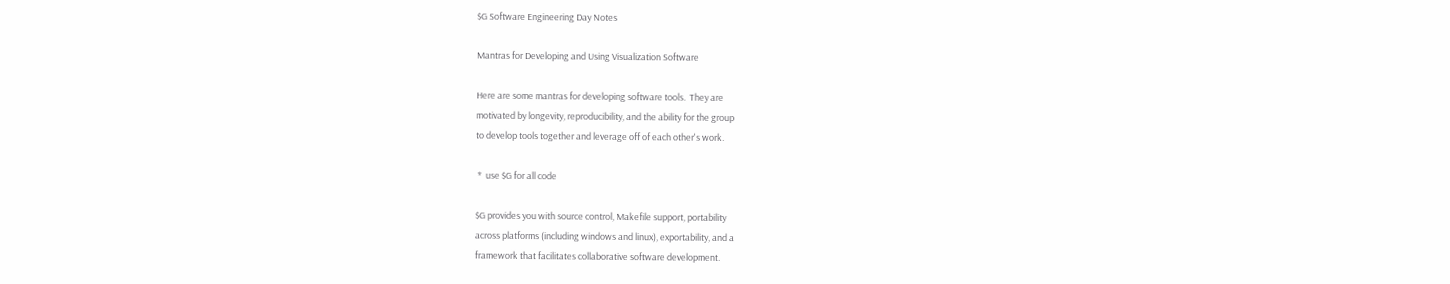$G Software Engineering Day Notes

Mantras for Developing and Using Visualization Software

Here are some mantras for developing software tools.  They are
motivated by longevity, reproducibility, and the ability for the group
to develop tools together and leverage off of each other's work.

 *  use $G for all code

$G provides you with source control, Makefile support, portability
across platforms (including windows and linux), exportability, and a
framework that facilitates collaborative software development.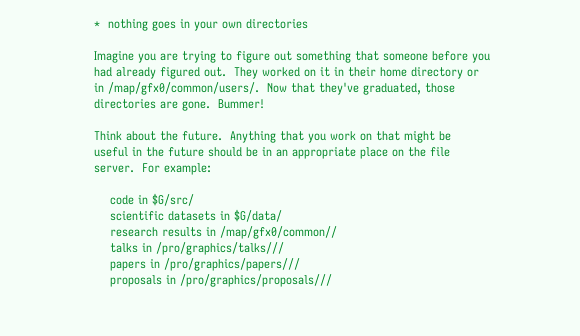*  nothing goes in your own directories

Imagine you are trying to figure out something that someone before you
had already figured out.  They worked on it in their home directory or
in /map/gfx0/common/users/.  Now that they've graduated, those
directories are gone.  Bummer!

Think about the future.  Anything that you work on that might be
useful in the future should be in an appropriate place on the file
server.  For example:

    code in $G/src/
    scientific datasets in $G/data/
    research results in /map/gfx0/common//
    talks in /pro/graphics/talks///
    papers in /pro/graphics/papers///
    proposals in /pro/graphics/proposals///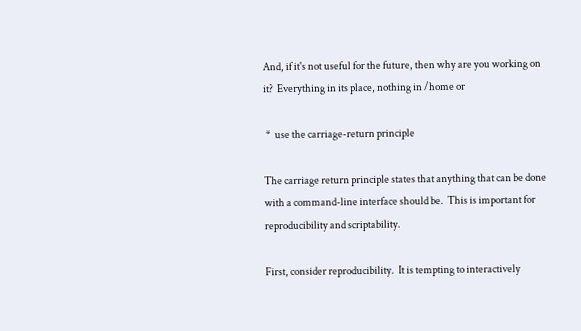And, if it's not useful for the future, then why are you working on
it?  Everything in its place, nothing in /home or

 *  use the carriage-return principle

The carriage return principle states that anything that can be done
with a command-line interface should be.  This is important for
reproducibility and scriptability.

First, consider reproducibility.  It is tempting to interactively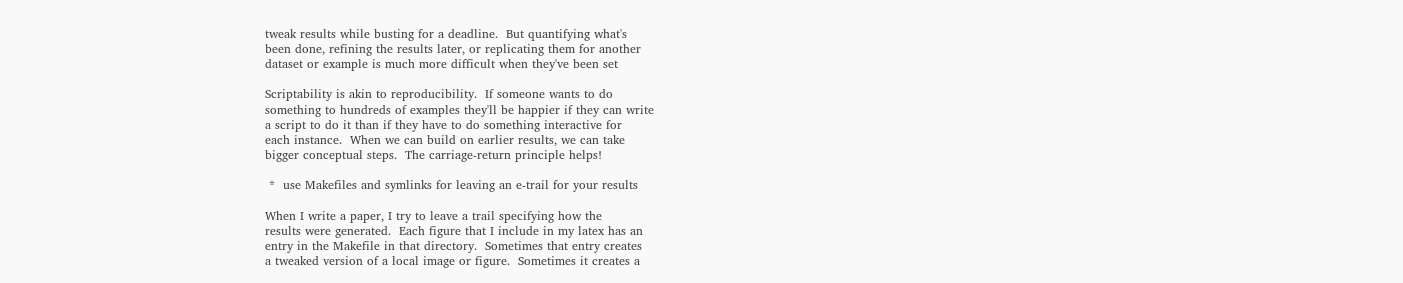tweak results while busting for a deadline.  But quantifying what's
been done, refining the results later, or replicating them for another
dataset or example is much more difficult when they've been set

Scriptability is akin to reproducibility.  If someone wants to do
something to hundreds of examples they'll be happier if they can write
a script to do it than if they have to do something interactive for
each instance.  When we can build on earlier results, we can take
bigger conceptual steps.  The carriage-return principle helps!

 *  use Makefiles and symlinks for leaving an e-trail for your results

When I write a paper, I try to leave a trail specifying how the
results were generated.  Each figure that I include in my latex has an
entry in the Makefile in that directory.  Sometimes that entry creates
a tweaked version of a local image or figure.  Sometimes it creates a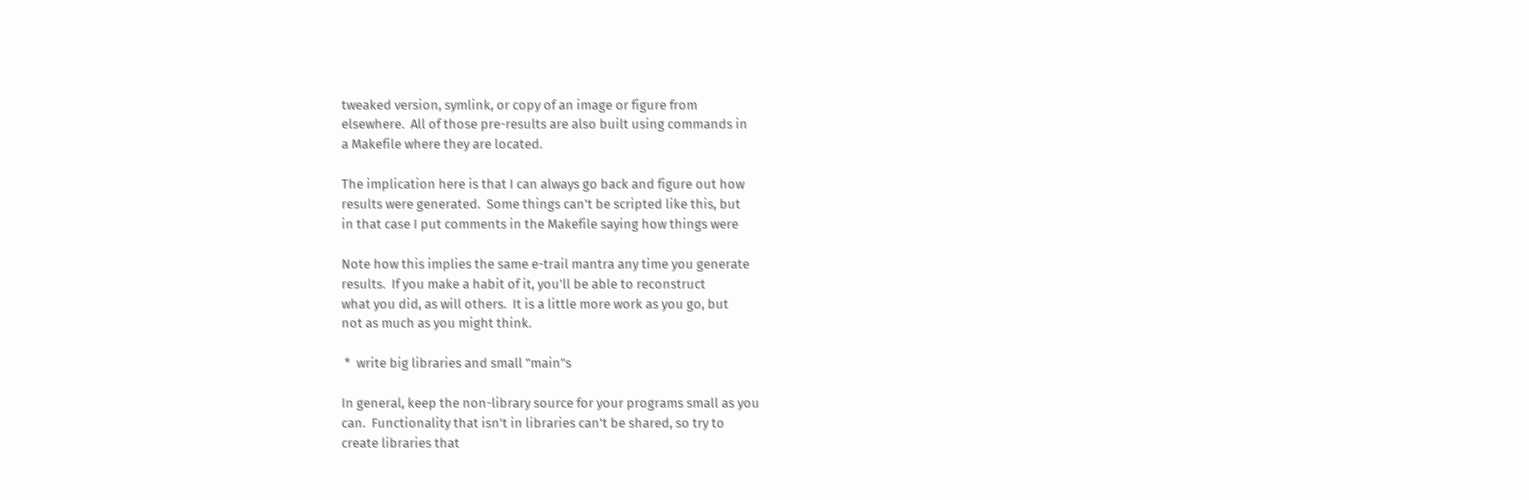tweaked version, symlink, or copy of an image or figure from
elsewhere.  All of those pre-results are also built using commands in
a Makefile where they are located.

The implication here is that I can always go back and figure out how
results were generated.  Some things can't be scripted like this, but
in that case I put comments in the Makefile saying how things were

Note how this implies the same e-trail mantra any time you generate
results.  If you make a habit of it, you'll be able to reconstruct
what you did, as will others.  It is a little more work as you go, but
not as much as you might think.

 *  write big libraries and small "main"s

In general, keep the non-library source for your programs small as you
can.  Functionality that isn't in libraries can't be shared, so try to
create libraries that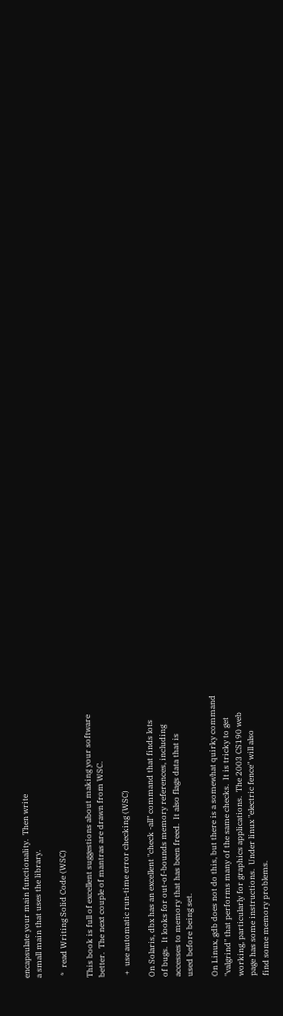encapsulate your main functionality.  Then write
a small main that uses the library.

 *  read Writing Solid Code (WSC)

This book is full of excellent suggestions about making your software
better.  The next couple of mantras are drawn from WSC.

 +  use automatic run-time error checking (WSC)

On Solaris, dbx has an excellent "check -all" command that finds lots
of bugs.  It looks for out-of-bounds memory references, including
accesses to memory that has been freed.  It also flags data that is
used before being set.

On Linux, gdb does not do this, but there is a somewhat quirky command
"valgrind" that performs many of the same checks.  It is tricky to get
working, particularly for graphics applications.  The 2003 CS190 web
page has some instructions.  Under linux "electric fence" will also
find some memory problems.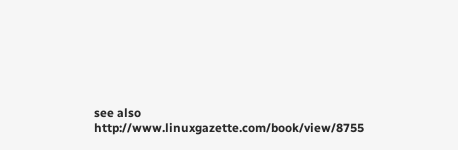see also http://www.linuxgazette.com/book/view/8755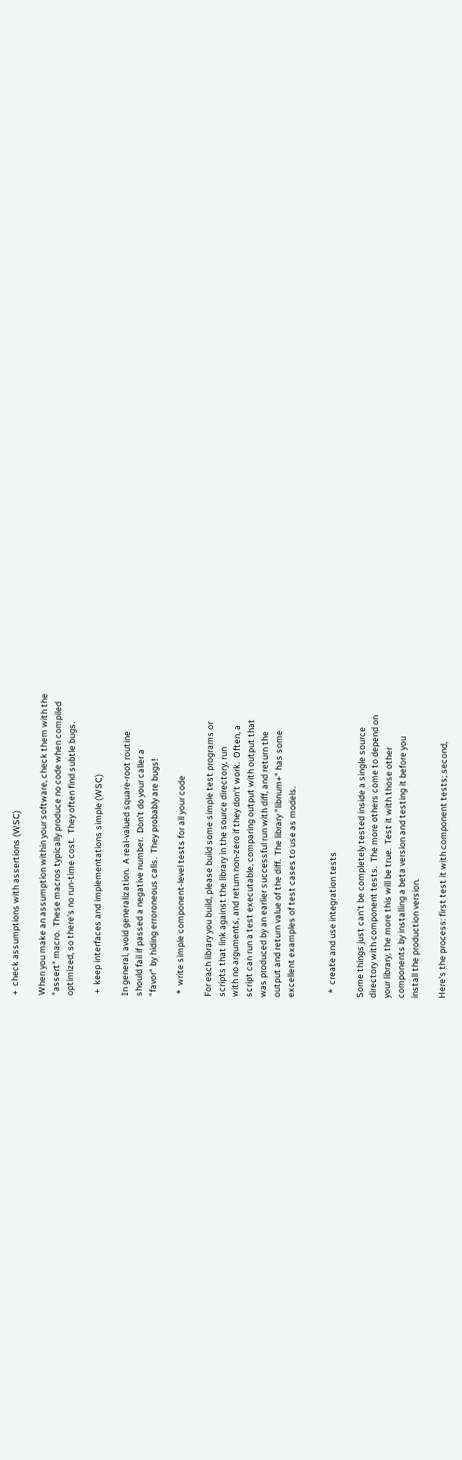+  check assumptions with assertions (WSC)

When you make an assumption within your software, check them with the
"assert" macro.  These macros typically produce no code when compiled
optimized, so there's no run-time cost.  They often find subtle bugs.

 +  keep interfaces and implementations simple (WSC)

In general, avoid generalization.  A real-valued square-root routine
should fail if passed a negative number.  Don't do your caller a
"favor" by hiding erroroneous calls.  They probably are bugs!

 *  write simple component-level tests for all your code

For each library you build, please build some simple test programs or
scripts that link against the library in the source directory, run
with no arguments, and return non-zero if they don't work.  Often, a
script can run a test executable, comparing output with output that
was produced by an earlier successful run with diff, and return the
output and return value of the diff.  The library "libnum+" has some
excellent examples of test cases to use as models.


  *  create and use integration tests

Some things just can't be completely tested inside a single source
directory with component tests.  The more others come to depend on
your library, the more this will be true.  Test it with those other
components by installing a beta version and testing it before you
install the production version.

Here's the process: first test it with component tests; second,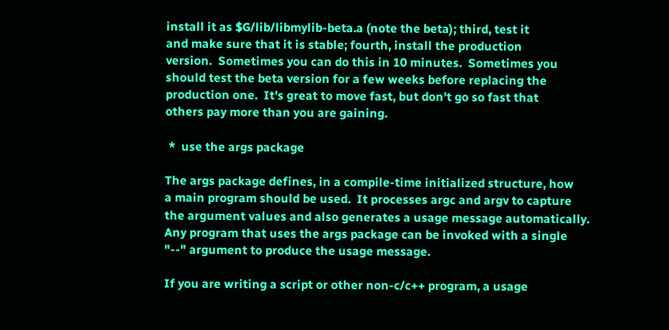install it as $G/lib/libmylib-beta.a (note the beta); third, test it
and make sure that it is stable; fourth, install the production
version.  Sometimes you can do this in 10 minutes.  Sometimes you
should test the beta version for a few weeks before replacing the
production one.  It's great to move fast, but don't go so fast that
others pay more than you are gaining.

 *  use the args package

The args package defines, in a compile-time initialized structure, how
a main program should be used.  It processes argc and argv to capture
the argument values and also generates a usage message automatically.
Any program that uses the args package can be invoked with a single
"--" argument to produce the usage message.

If you are writing a script or other non-c/c++ program, a usage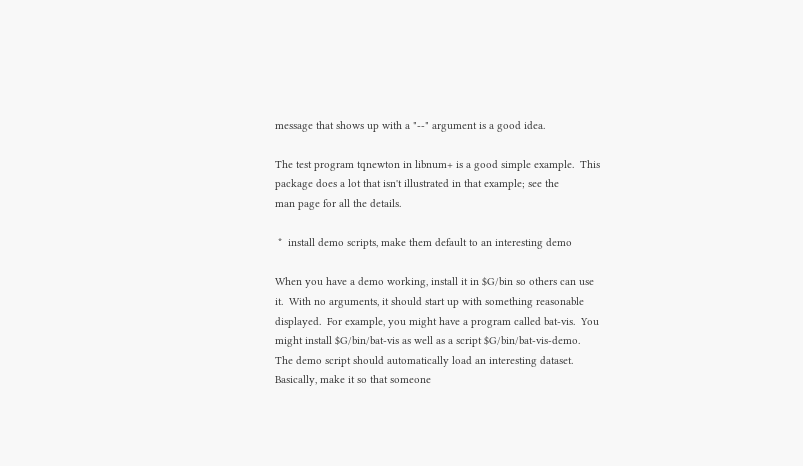message that shows up with a "--" argument is a good idea.

The test program tqnewton in libnum+ is a good simple example.  This
package does a lot that isn't illustrated in that example; see the
man page for all the details.

 *  install demo scripts, make them default to an interesting demo

When you have a demo working, install it in $G/bin so others can use
it.  With no arguments, it should start up with something reasonable
displayed.  For example, you might have a program called bat-vis.  You
might install $G/bin/bat-vis as well as a script $G/bin/bat-vis-demo.
The demo script should automatically load an interesting dataset.
Basically, make it so that someone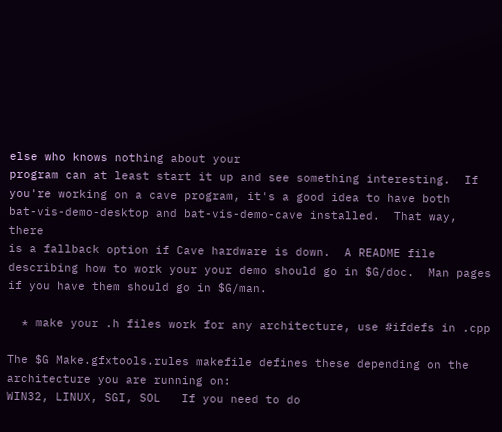else who knows nothing about your
program can at least start it up and see something interesting.  If
you're working on a cave program, it's a good idea to have both
bat-vis-demo-desktop and bat-vis-demo-cave installed.  That way, there
is a fallback option if Cave hardware is down.  A README file
describing how to work your your demo should go in $G/doc.  Man pages
if you have them should go in $G/man.

  * make your .h files work for any architecture, use #ifdefs in .cpp

The $G Make.gfxtools.rules makefile defines these depending on the
architecture you are running on:
WIN32, LINUX, SGI, SOL   If you need to do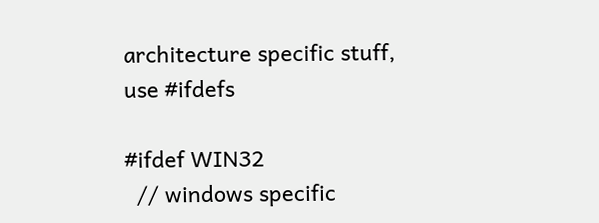architecture specific stuff,
use #ifdefs

#ifdef WIN32
  // windows specific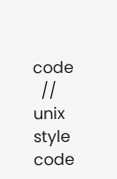code
  // unix style code